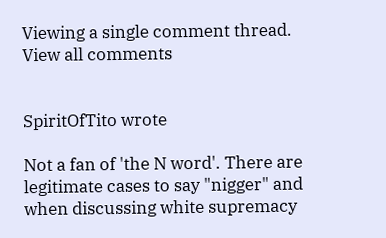Viewing a single comment thread. View all comments


SpiritOfTito wrote

Not a fan of 'the N word'. There are legitimate cases to say "nigger" and when discussing white supremacy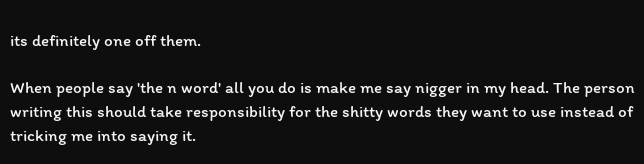its definitely one off them.

When people say 'the n word' all you do is make me say nigger in my head. The person writing this should take responsibility for the shitty words they want to use instead of tricking me into saying it.